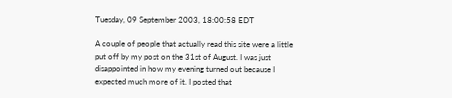Tuesday, 09 September 2003, 18:00:58 EDT

A couple of people that actually read this site were a little put off by my post on the 31st of August. I was just disappointed in how my evening turned out because I expected much more of it. I posted that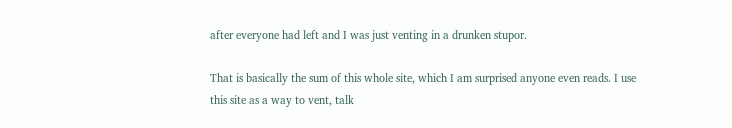after everyone had left and I was just venting in a drunken stupor.

That is basically the sum of this whole site, which I am surprised anyone even reads. I use this site as a way to vent, talk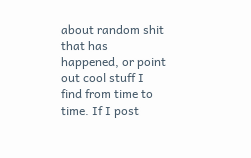about random shit that has happened, or point out cool stuff I find from time to time. If I post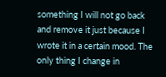something I will not go back and remove it just because I wrote it in a certain mood. The only thing I change in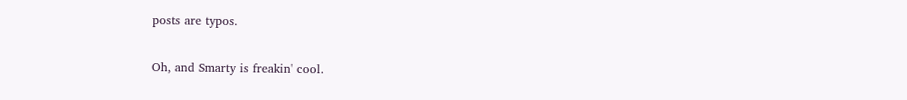posts are typos.

Oh, and Smarty is freakin' cool.